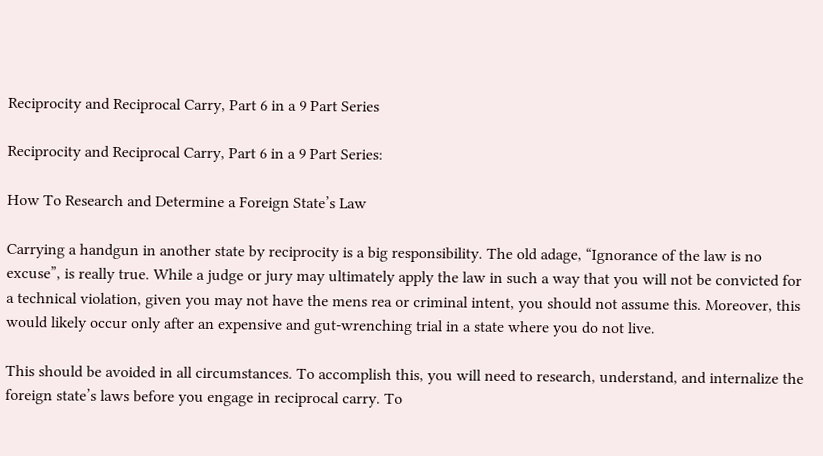Reciprocity and Reciprocal Carry, Part 6 in a 9 Part Series

Reciprocity and Reciprocal Carry, Part 6 in a 9 Part Series:

How To Research and Determine a Foreign State’s Law

Carrying a handgun in another state by reciprocity is a big responsibility. The old adage, “Ignorance of the law is no excuse”, is really true. While a judge or jury may ultimately apply the law in such a way that you will not be convicted for a technical violation, given you may not have the mens rea or criminal intent, you should not assume this. Moreover, this would likely occur only after an expensive and gut-wrenching trial in a state where you do not live.

This should be avoided in all circumstances. To accomplish this, you will need to research, understand, and internalize the foreign state’s laws before you engage in reciprocal carry. To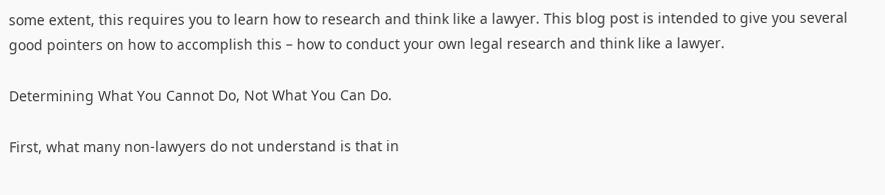some extent, this requires you to learn how to research and think like a lawyer. This blog post is intended to give you several good pointers on how to accomplish this – how to conduct your own legal research and think like a lawyer.

Determining What You Cannot Do, Not What You Can Do.

First, what many non-lawyers do not understand is that in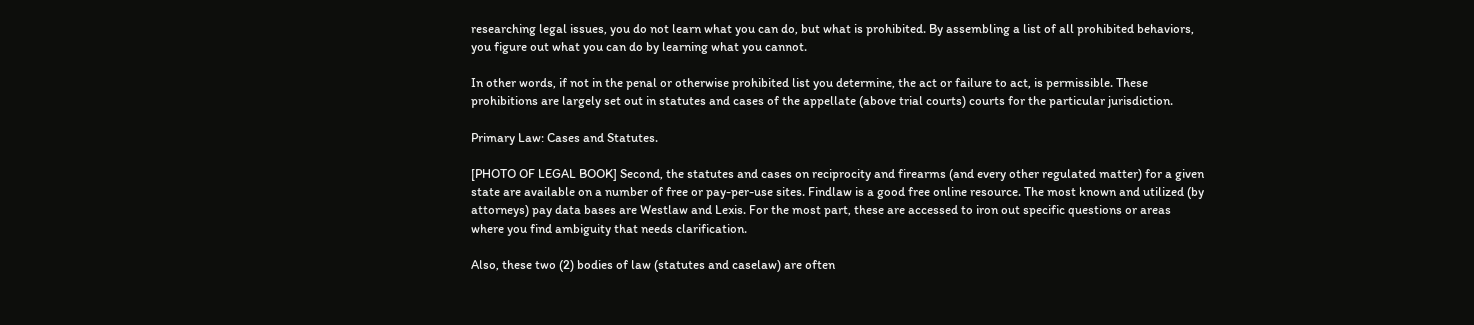researching legal issues, you do not learn what you can do, but what is prohibited. By assembling a list of all prohibited behaviors, you figure out what you can do by learning what you cannot.

In other words, if not in the penal or otherwise prohibited list you determine, the act or failure to act, is permissible. These prohibitions are largely set out in statutes and cases of the appellate (above trial courts) courts for the particular jurisdiction.

Primary Law: Cases and Statutes.

[PHOTO OF LEGAL BOOK] Second, the statutes and cases on reciprocity and firearms (and every other regulated matter) for a given state are available on a number of free or pay-per-use sites. Findlaw is a good free online resource. The most known and utilized (by attorneys) pay data bases are Westlaw and Lexis. For the most part, these are accessed to iron out specific questions or areas where you find ambiguity that needs clarification.

Also, these two (2) bodies of law (statutes and caselaw) are often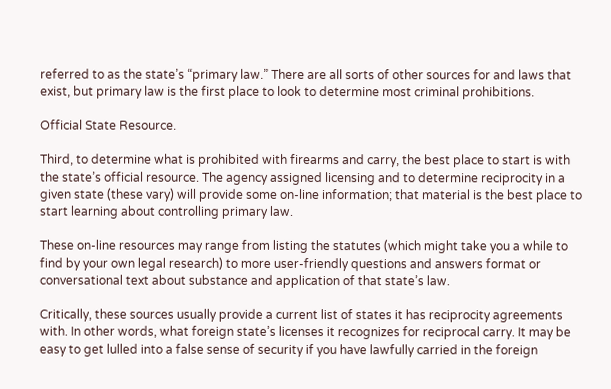referred to as the state’s “primary law.” There are all sorts of other sources for and laws that exist, but primary law is the first place to look to determine most criminal prohibitions.

Official State Resource.

Third, to determine what is prohibited with firearms and carry, the best place to start is with the state’s official resource. The agency assigned licensing and to determine reciprocity in a given state (these vary) will provide some on-line information; that material is the best place to start learning about controlling primary law.

These on-line resources may range from listing the statutes (which might take you a while to find by your own legal research) to more user-friendly questions and answers format or conversational text about substance and application of that state’s law.

Critically, these sources usually provide a current list of states it has reciprocity agreements with. In other words, what foreign state’s licenses it recognizes for reciprocal carry. It may be easy to get lulled into a false sense of security if you have lawfully carried in the foreign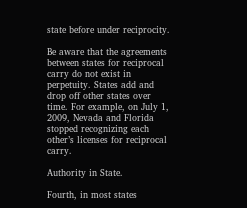state before under reciprocity.

Be aware that the agreements between states for reciprocal carry do not exist in perpetuity. States add and drop off other states over time. For example, on July 1, 2009, Nevada and Florida stopped recognizing each other’s licenses for reciprocal carry.

Authority in State.

Fourth, in most states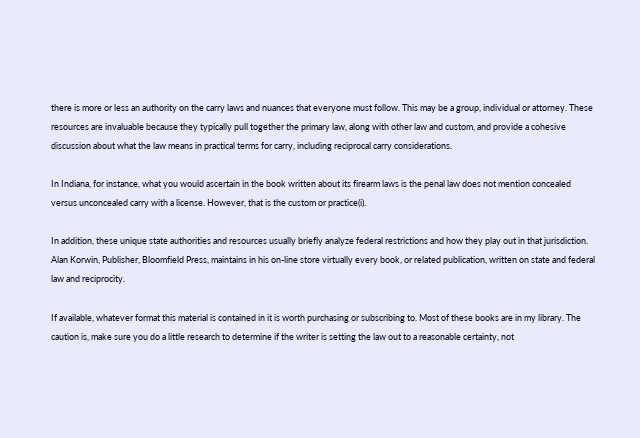there is more or less an authority on the carry laws and nuances that everyone must follow. This may be a group, individual or attorney. These resources are invaluable because they typically pull together the primary law, along with other law and custom, and provide a cohesive discussion about what the law means in practical terms for carry, including reciprocal carry considerations.

In Indiana, for instance, what you would ascertain in the book written about its firearm laws is the penal law does not mention concealed versus unconcealed carry with a license. However, that is the custom or practice(i).

In addition, these unique state authorities and resources usually briefly analyze federal restrictions and how they play out in that jurisdiction. Alan Korwin, Publisher, Bloomfield Press, maintains in his on-line store virtually every book, or related publication, written on state and federal law and reciprocity.

If available, whatever format this material is contained in it is worth purchasing or subscribing to. Most of these books are in my library. The caution is, make sure you do a little research to determine if the writer is setting the law out to a reasonable certainty, not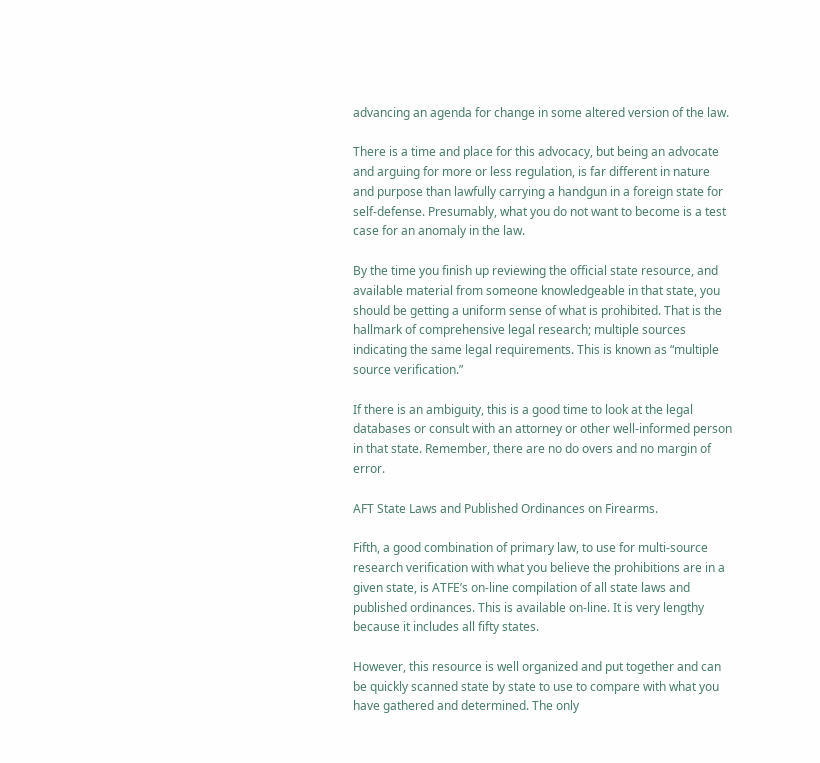advancing an agenda for change in some altered version of the law.

There is a time and place for this advocacy, but being an advocate and arguing for more or less regulation, is far different in nature and purpose than lawfully carrying a handgun in a foreign state for self-defense. Presumably, what you do not want to become is a test case for an anomaly in the law.

By the time you finish up reviewing the official state resource, and available material from someone knowledgeable in that state, you should be getting a uniform sense of what is prohibited. That is the hallmark of comprehensive legal research; multiple sources indicating the same legal requirements. This is known as “multiple source verification.”

If there is an ambiguity, this is a good time to look at the legal databases or consult with an attorney or other well-informed person in that state. Remember, there are no do overs and no margin of error.

AFT State Laws and Published Ordinances on Firearms.

Fifth, a good combination of primary law, to use for multi-source research verification with what you believe the prohibitions are in a given state, is ATFE’s on-line compilation of all state laws and published ordinances. This is available on-line. It is very lengthy because it includes all fifty states.

However, this resource is well organized and put together and can be quickly scanned state by state to use to compare with what you have gathered and determined. The only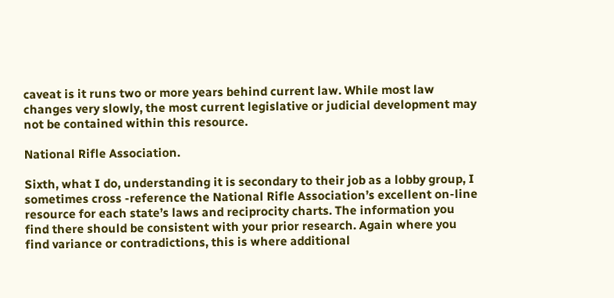caveat is it runs two or more years behind current law. While most law changes very slowly, the most current legislative or judicial development may not be contained within this resource.

National Rifle Association.

Sixth, what I do, understanding it is secondary to their job as a lobby group, I sometimes cross -reference the National Rifle Association’s excellent on-line resource for each state’s laws and reciprocity charts. The information you find there should be consistent with your prior research. Again where you find variance or contradictions, this is where additional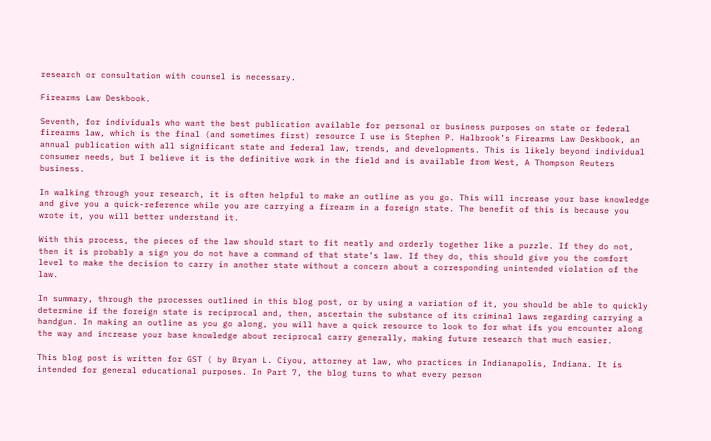research or consultation with counsel is necessary.

Firearms Law Deskbook.

Seventh, for individuals who want the best publication available for personal or business purposes on state or federal firearms law, which is the final (and sometimes first) resource I use is Stephen P. Halbrook’s Firearms Law Deskbook, an annual publication with all significant state and federal law, trends, and developments. This is likely beyond individual consumer needs, but I believe it is the definitive work in the field and is available from West, A Thompson Reuters business.

In walking through your research, it is often helpful to make an outline as you go. This will increase your base knowledge and give you a quick-reference while you are carrying a firearm in a foreign state. The benefit of this is because you wrote it, you will better understand it.

With this process, the pieces of the law should start to fit neatly and orderly together like a puzzle. If they do not, then it is probably a sign you do not have a command of that state’s law. If they do, this should give you the comfort level to make the decision to carry in another state without a concern about a corresponding unintended violation of the law.

In summary, through the processes outlined in this blog post, or by using a variation of it, you should be able to quickly determine if the foreign state is reciprocal and, then, ascertain the substance of its criminal laws regarding carrying a handgun. In making an outline as you go along, you will have a quick resource to look to for what ifs you encounter along the way and increase your base knowledge about reciprocal carry generally, making future research that much easier.

This blog post is written for GST ( by Bryan L. Ciyou, attorney at law, who practices in Indianapolis, Indiana. It is intended for general educational purposes. In Part 7, the blog turns to what every person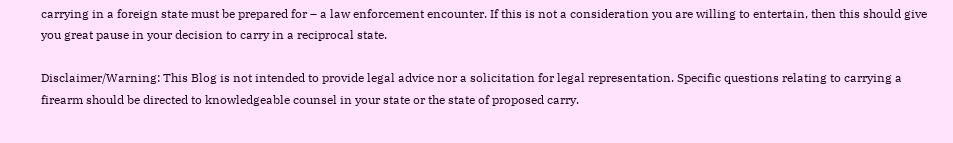carrying in a foreign state must be prepared for – a law enforcement encounter. If this is not a consideration you are willing to entertain, then this should give you great pause in your decision to carry in a reciprocal state.

Disclaimer/Warning: This Blog is not intended to provide legal advice nor a solicitation for legal representation. Specific questions relating to carrying a firearm should be directed to knowledgeable counsel in your state or the state of proposed carry.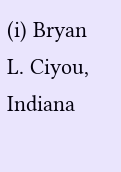(i) Bryan L. Ciyou, Indiana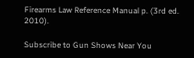Firearms Law Reference Manual p. (3rd ed. 2010).

Subscribe to Gun Shows Near You